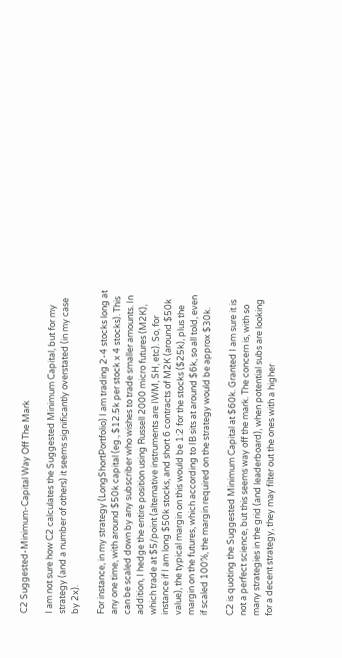C2 Suggested-Minimum-Capital Way Off The Mark

I am not sure how C2 calculates the Suggested Minimum Capital, but for my strategy (and a number of others) it seems significantly overstated (in my case by 2x).

For instance, in my strategy (LongShortPortfolio) I am trading 2-4 stocks long at any one time, with around $50k capital (eg., $12.5k per stock x 4 stocks). This can be scaled down by any subscriber who wishes to trade smaller amounts. In addition, I hedge the entire position using Russell 2000 micro futures (M2K), which trade at $5/point (alternative instruments are IWM, SH, etc). So, for instance if I am long $50k stocks, and short 6 contracts of M2K (around $50k value), the typical margin on this would be 1:2 for the stocks ($25k), plus the margin on the futures, which according to IB sits at around $6k, so all told, even if scaled 100%, the margin required on the strategy would be approx $30k.

C2 is quoting the Suggested Minimum Capital at $60k. Granted I am sure it is not a perfect science, but this seems way off the mark. The concern is, with so many strategies in the grid (and leaderboard), when potential subs are looking for a decent strategy, they may filter out the ones with a higher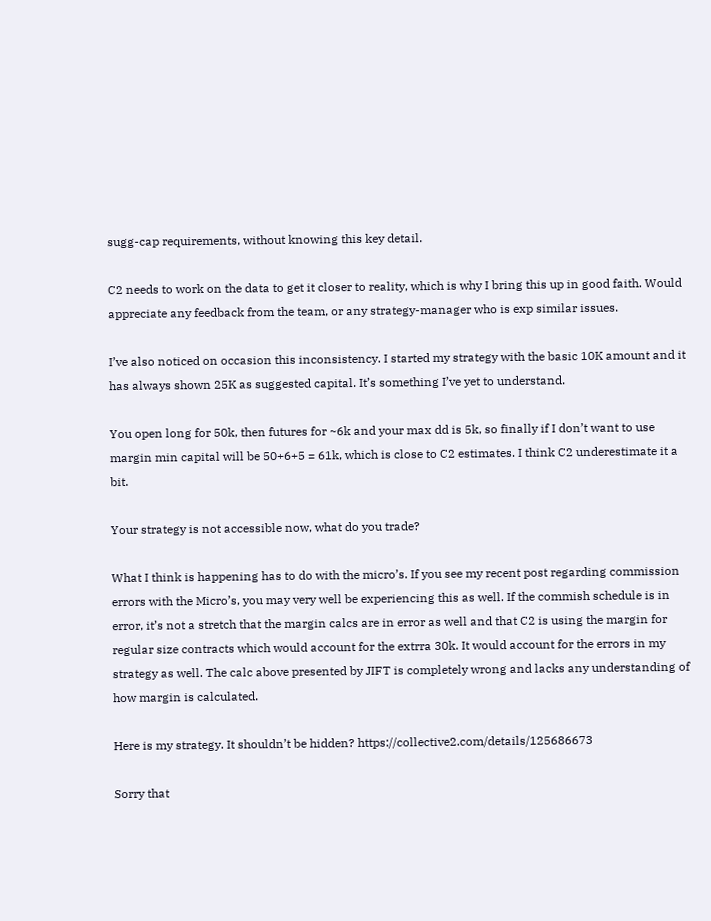sugg-cap requirements, without knowing this key detail.

C2 needs to work on the data to get it closer to reality, which is why I bring this up in good faith. Would appreciate any feedback from the team, or any strategy-manager who is exp similar issues.

I’ve also noticed on occasion this inconsistency. I started my strategy with the basic 10K amount and it has always shown 25K as suggested capital. It’s something I’ve yet to understand.

You open long for 50k, then futures for ~6k and your max dd is 5k, so finally if I don’t want to use margin min capital will be 50+6+5 = 61k, which is close to C2 estimates. I think C2 underestimate it a bit.

Your strategy is not accessible now, what do you trade?

What I think is happening has to do with the micro’s. If you see my recent post regarding commission errors with the Micro’s, you may very well be experiencing this as well. If the commish schedule is in error, it’s not a stretch that the margin calcs are in error as well and that C2 is using the margin for regular size contracts which would account for the extrra 30k. It would account for the errors in my strategy as well. The calc above presented by JIFT is completely wrong and lacks any understanding of how margin is calculated.

Here is my strategy. It shouldn’t be hidden? https://collective2.com/details/125686673

Sorry that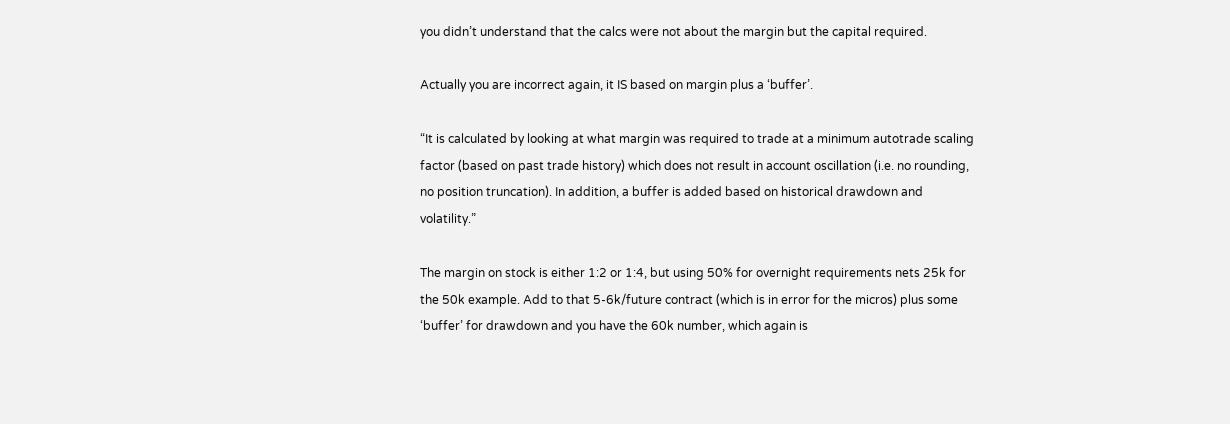you didn’t understand that the calcs were not about the margin but the capital required.

Actually you are incorrect again, it IS based on margin plus a ‘buffer’.

“It is calculated by looking at what margin was required to trade at a minimum autotrade scaling factor (based on past trade history) which does not result in account oscillation (i.e. no rounding, no position truncation). In addition, a buffer is added based on historical drawdown and volatility.”

The margin on stock is either 1:2 or 1:4, but using 50% for overnight requirements nets 25k for the 50k example. Add to that 5-6k/future contract (which is in error for the micros) plus some ‘buffer’ for drawdown and you have the 60k number, which again is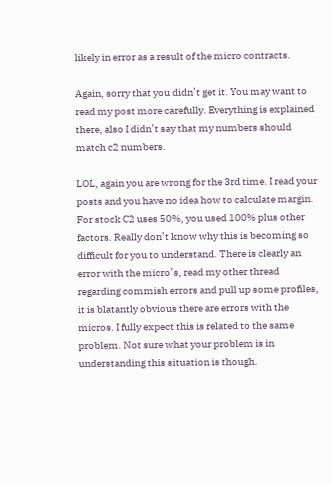likely in error as a result of the micro contracts.

Again, sorry that you didn’t get it. You may want to read my post more carefully. Everything is explained there, also I didn’t say that my numbers should match c2 numbers.

LOL, again you are wrong for the 3rd time. I read your posts and you have no idea how to calculate margin. For stock C2 uses 50%, you used 100% plus other factors. Really don’t know why this is becoming so difficult for you to understand. There is clearly an error with the micro’s, read my other thread regarding commish errors and pull up some profiles, it is blatantly obvious there are errors with the micros. I fully expect this is related to the same problem. Not sure what your problem is in understanding this situation is though.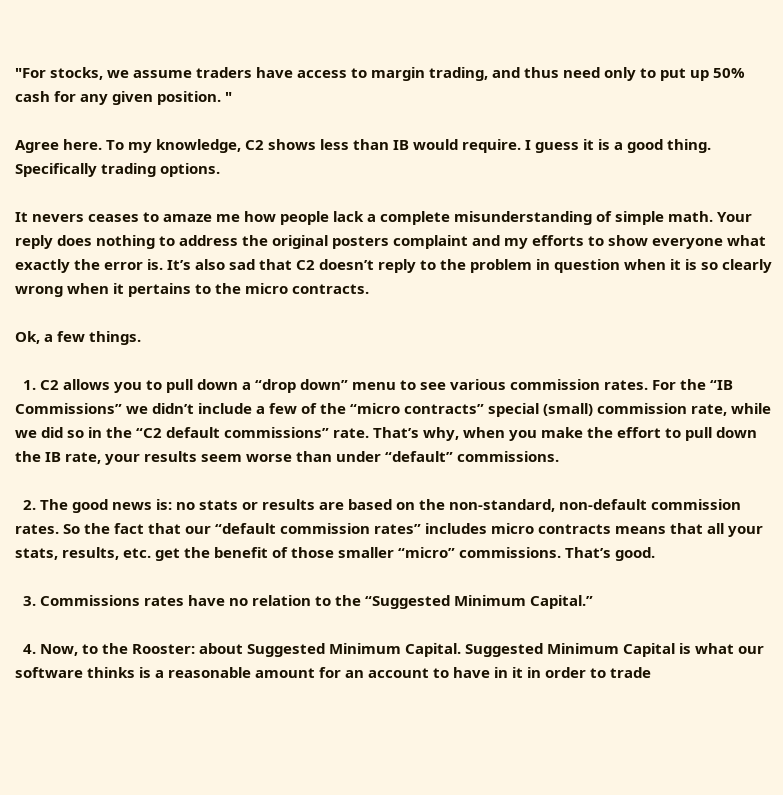"For stocks, we assume traders have access to margin trading, and thus need only to put up 50% cash for any given position. "

Agree here. To my knowledge, C2 shows less than IB would require. I guess it is a good thing. Specifically trading options.

It nevers ceases to amaze me how people lack a complete misunderstanding of simple math. Your reply does nothing to address the original posters complaint and my efforts to show everyone what exactly the error is. It’s also sad that C2 doesn’t reply to the problem in question when it is so clearly wrong when it pertains to the micro contracts.

Ok, a few things.

  1. C2 allows you to pull down a “drop down” menu to see various commission rates. For the “IB Commissions” we didn’t include a few of the “micro contracts” special (small) commission rate, while we did so in the “C2 default commissions” rate. That’s why, when you make the effort to pull down the IB rate, your results seem worse than under “default” commissions.

  2. The good news is: no stats or results are based on the non-standard, non-default commission rates. So the fact that our “default commission rates” includes micro contracts means that all your stats, results, etc. get the benefit of those smaller “micro” commissions. That’s good.

  3. Commissions rates have no relation to the “Suggested Minimum Capital.”

  4. Now, to the Rooster: about Suggested Minimum Capital. Suggested Minimum Capital is what our software thinks is a reasonable amount for an account to have in it in order to trade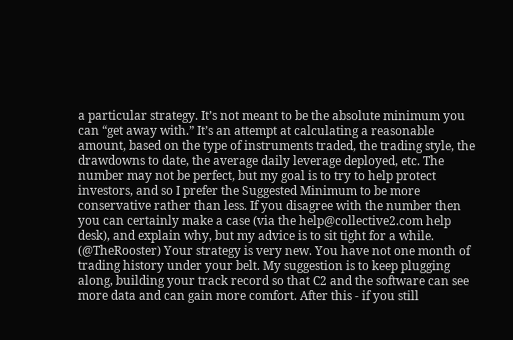a particular strategy. It’s not meant to be the absolute minimum you can “get away with.” It’s an attempt at calculating a reasonable amount, based on the type of instruments traded, the trading style, the drawdowns to date, the average daily leverage deployed, etc. The number may not be perfect, but my goal is to try to help protect investors, and so I prefer the Suggested Minimum to be more conservative rather than less. If you disagree with the number then you can certainly make a case (via the help@collective2.com help desk), and explain why, but my advice is to sit tight for a while. (@TheRooster) Your strategy is very new. You have not one month of trading history under your belt. My suggestion is to keep plugging along, building your track record so that C2 and the software can see more data and can gain more comfort. After this - if you still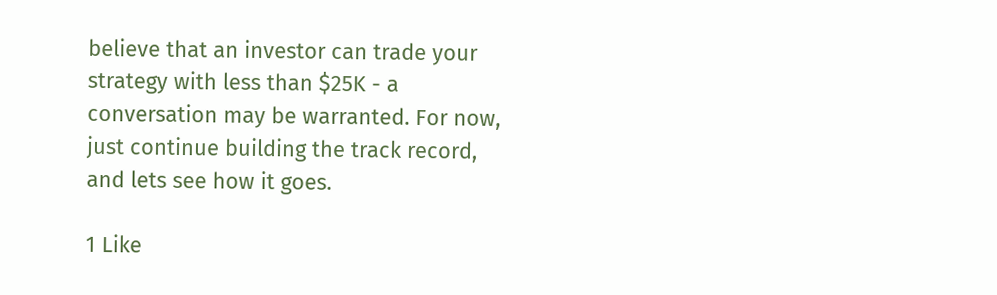believe that an investor can trade your strategy with less than $25K - a conversation may be warranted. For now, just continue building the track record, and lets see how it goes.

1 Like